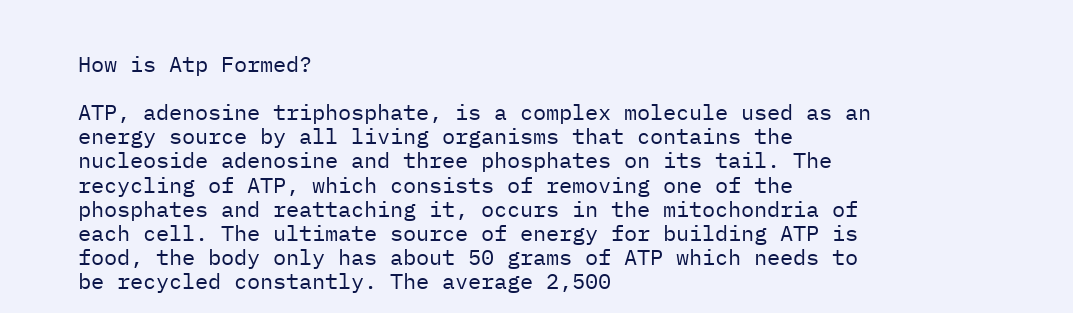How is Atp Formed?

ATP, adenosine triphosphate, is a complex molecule used as an energy source by all living organisms that contains the nucleoside adenosine and three phosphates on its tail. The recycling of ATP, which consists of removing one of the phosphates and reattaching it, occurs in the mitochondria of each cell. The ultimate source of energy for building ATP is food, the body only has about 50 grams of ATP which needs to be recycled constantly. The average 2,500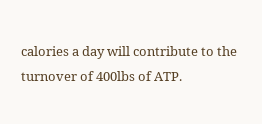calories a day will contribute to the turnover of 400lbs of ATP.